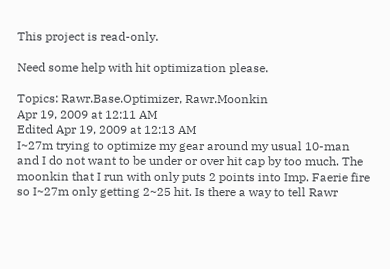This project is read-only.

Need some help with hit optimization please.

Topics: Rawr.Base.Optimizer, Rawr.Moonkin
Apr 19, 2009 at 12:11 AM
Edited Apr 19, 2009 at 12:13 AM
I~27m trying to optimize my gear around my usual 10-man and I do not want to be under or over hit cap by too much. The moonkin that I run with only puts 2 points into Imp. Faerie fire so I~27m only getting 2~25 hit. Is there a way to tell Rawr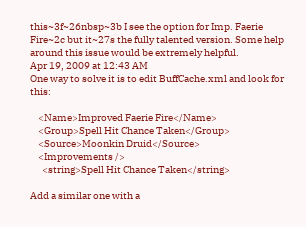this~3f~26nbsp~3b I see the option for Imp. Faerie Fire~2c but it~27s the fully talented version. Some help around this issue would be extremely helpful.
Apr 19, 2009 at 12:43 AM
One way to solve it is to edit BuffCache.xml and look for this:

    <Name>Improved Faerie Fire</Name>
    <Group>Spell Hit Chance Taken</Group>
    <Source>Moonkin Druid</Source>
    <Improvements />
      <string>Spell Hit Chance Taken</string>

Add a similar one with a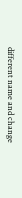different name and change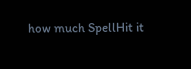how much SpellHit it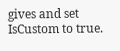gives and set IsCustom to true.